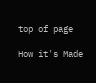top of page

How it's Made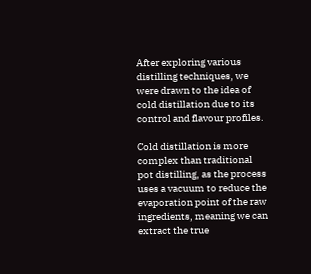After exploring various distilling techniques, we were drawn to the idea of cold distillation due to its control and flavour profiles.

Cold distillation is more complex than traditional pot distilling, as the process uses a vacuum to reduce the evaporation point of the raw ingredients, meaning we can extract the true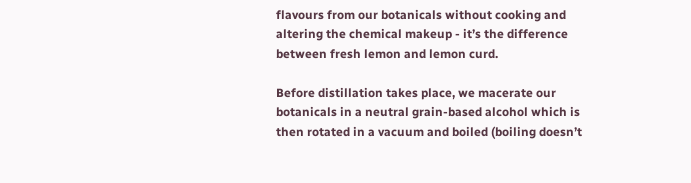flavours from our botanicals without cooking and altering the chemical makeup - it’s the difference between fresh lemon and lemon curd.

Before distillation takes place, we macerate our botanicals in a neutral grain-based alcohol which is then rotated in a vacuum and boiled (boiling doesn’t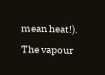mean heat!). The vapour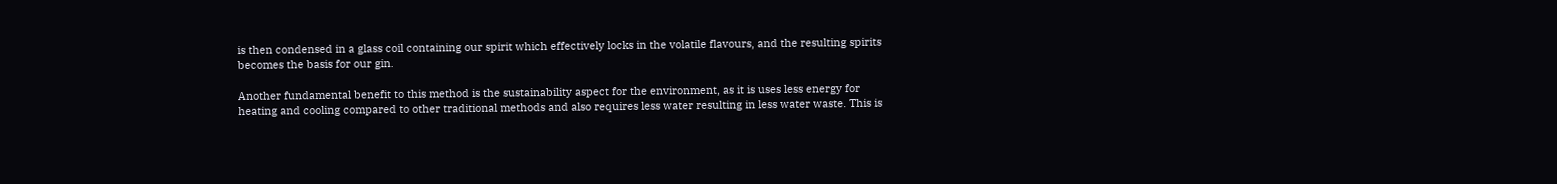is then condensed in a glass coil containing our spirit which effectively locks in the volatile flavours, and the resulting spirits becomes the basis for our gin.

Another fundamental benefit to this method is the sustainability aspect for the environment, as it is uses less energy for heating and cooling compared to other traditional methods and also requires less water resulting in less water waste. This is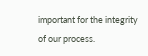important for the integrity of our process.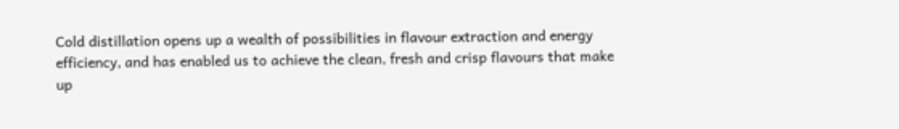Cold distillation opens up a wealth of possibilities in flavour extraction and energy efficiency, and has enabled us to achieve the clean, fresh and crisp flavours that make up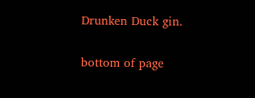Drunken Duck gin.

bottom of page